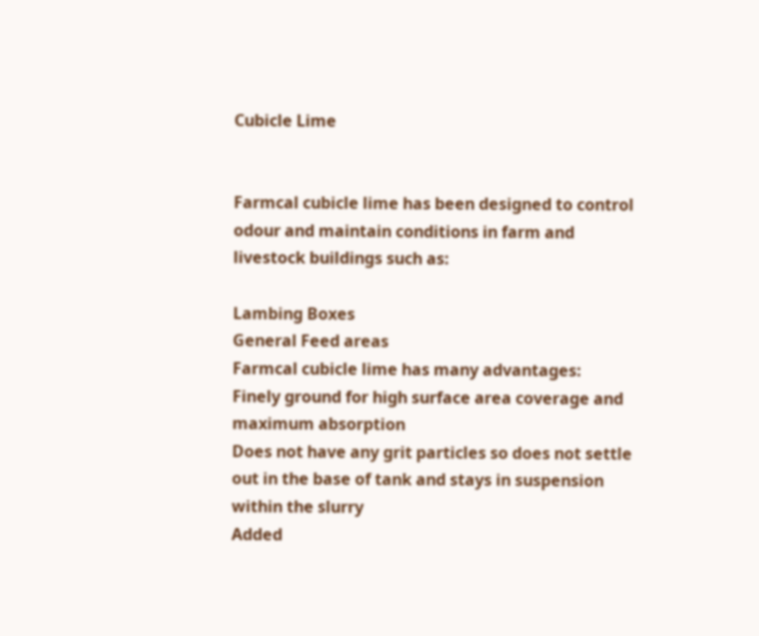Cubicle Lime


Farmcal cubicle lime has been designed to control odour and maintain conditions in farm and livestock buildings such as:

Lambing Boxes
General Feed areas
Farmcal cubicle lime has many advantages:
Finely ground for high surface area coverage and maximum absorption
Does not have any grit particles so does not settle out in the base of tank and stays in suspension within the slurry
Added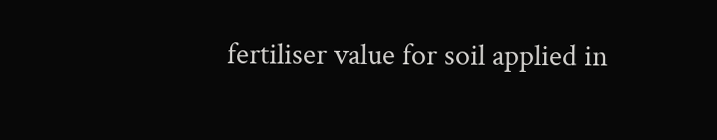fertiliser value for soil applied in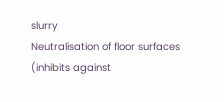slurry
Neutralisation of floor surfaces (inhibits against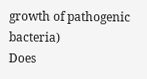growth of pathogenic bacteria)
Does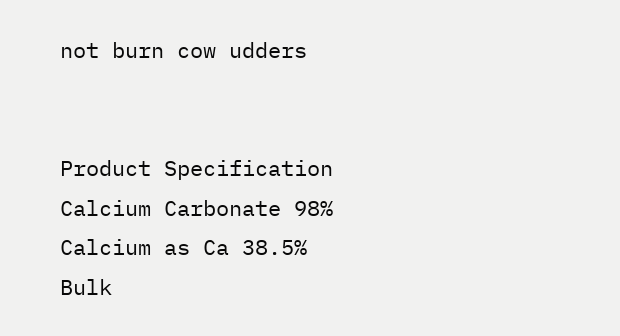not burn cow udders


Product Specification
Calcium Carbonate 98%
Calcium as Ca 38.5%
Bulk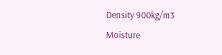Density 900kg/m3
Moisture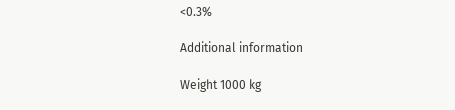<0.3%

Additional information

Weight 1000 kg